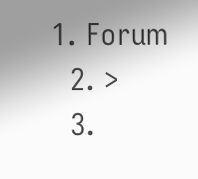1. Forum
  2. >
  3.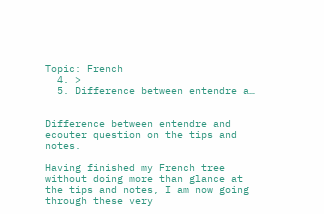Topic: French
  4. >
  5. Difference between entendre a…


Difference between entendre and ecouter question on the tips and notes.

Having finished my French tree without doing more than glance at the tips and notes, I am now going through these very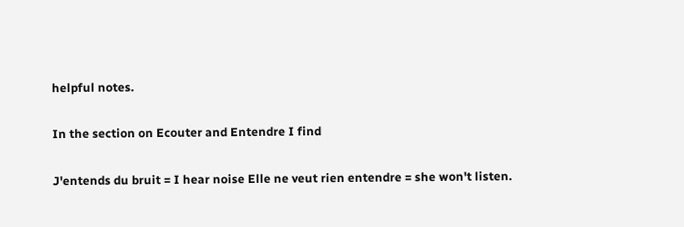helpful notes.

In the section on Ecouter and Entendre I find

J'entends du bruit = I hear noise Elle ne veut rien entendre = she won't listen.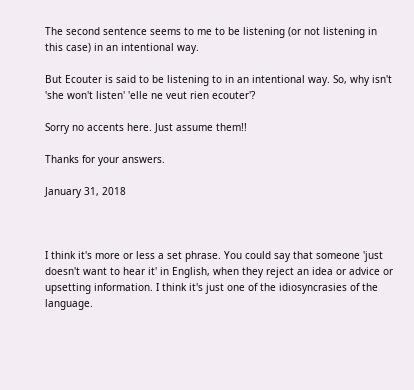The second sentence seems to me to be listening (or not listening in this case) in an intentional way.

But Ecouter is said to be listening to in an intentional way. So, why isn't 'she won't listen' 'elle ne veut rien ecouter'?

Sorry no accents here. Just assume them!!

Thanks for your answers.

January 31, 2018



I think it's more or less a set phrase. You could say that someone 'just doesn't want to hear it' in English, when they reject an idea or advice or upsetting information. I think it's just one of the idiosyncrasies of the language.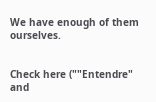We have enough of them ourselves.


Check here (""Entendre" and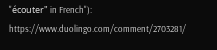"écouter" in French"): https://www.duolingo.com/comment/2703281/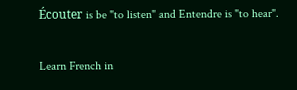Écouter is be "to listen" and Entendre is "to hear".

Learn French in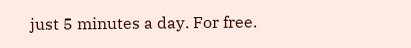just 5 minutes a day. For free.